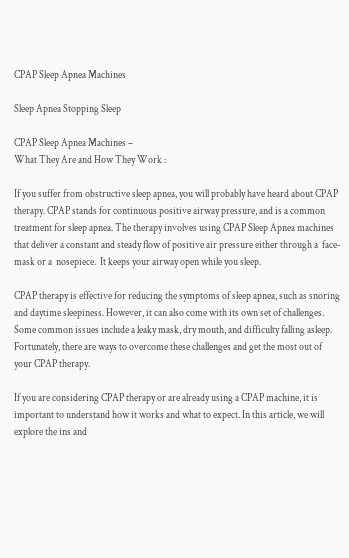CPAP Sleep Apnea Machines

Sleep Apnea Stopping Sleep

CPAP Sleep Apnea Machines –
What They Are and How They Work :

If you suffer from obstructive sleep apnea, you will probably have heard about CPAP therapy. CPAP stands for continuous positive airway pressure, and is a common treatment for sleep apnea. The therapy involves using CPAP Sleep Apnea machines that deliver a constant and steady flow of positive air pressure either through a  face-mask or a  nosepiece.  It keeps your airway open while you sleep.

CPAP therapy is effective for reducing the symptoms of sleep apnea, such as snoring and daytime sleepiness. However, it can also come with its own set of challenges. Some common issues include a leaky mask, dry mouth, and difficulty falling asleep. Fortunately, there are ways to overcome these challenges and get the most out of your CPAP therapy.

If you are considering CPAP therapy or are already using a CPAP machine, it is important to understand how it works and what to expect. In this article, we will explore the ins and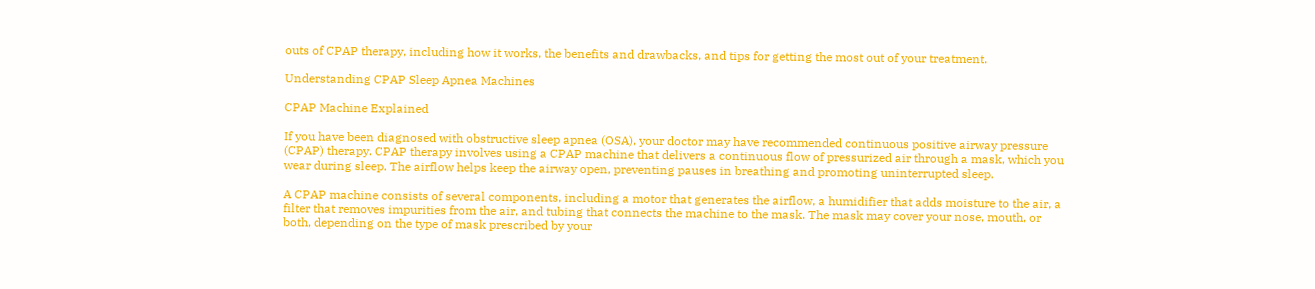outs of CPAP therapy, including how it works, the benefits and drawbacks, and tips for getting the most out of your treatment.

Understanding CPAP Sleep Apnea Machines

CPAP Machine Explained

If you have been diagnosed with obstructive sleep apnea (OSA), your doctor may have recommended continuous positive airway pressure (CPAP) therapy. CPAP therapy involves using a CPAP machine that delivers a continuous flow of pressurized air through a mask, which you wear during sleep. The airflow helps keep the airway open, preventing pauses in breathing and promoting uninterrupted sleep.

A CPAP machine consists of several components, including a motor that generates the airflow, a humidifier that adds moisture to the air, a filter that removes impurities from the air, and tubing that connects the machine to the mask. The mask may cover your nose, mouth, or both, depending on the type of mask prescribed by your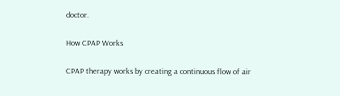doctor.

How CPAP Works

CPAP therapy works by creating a continuous flow of air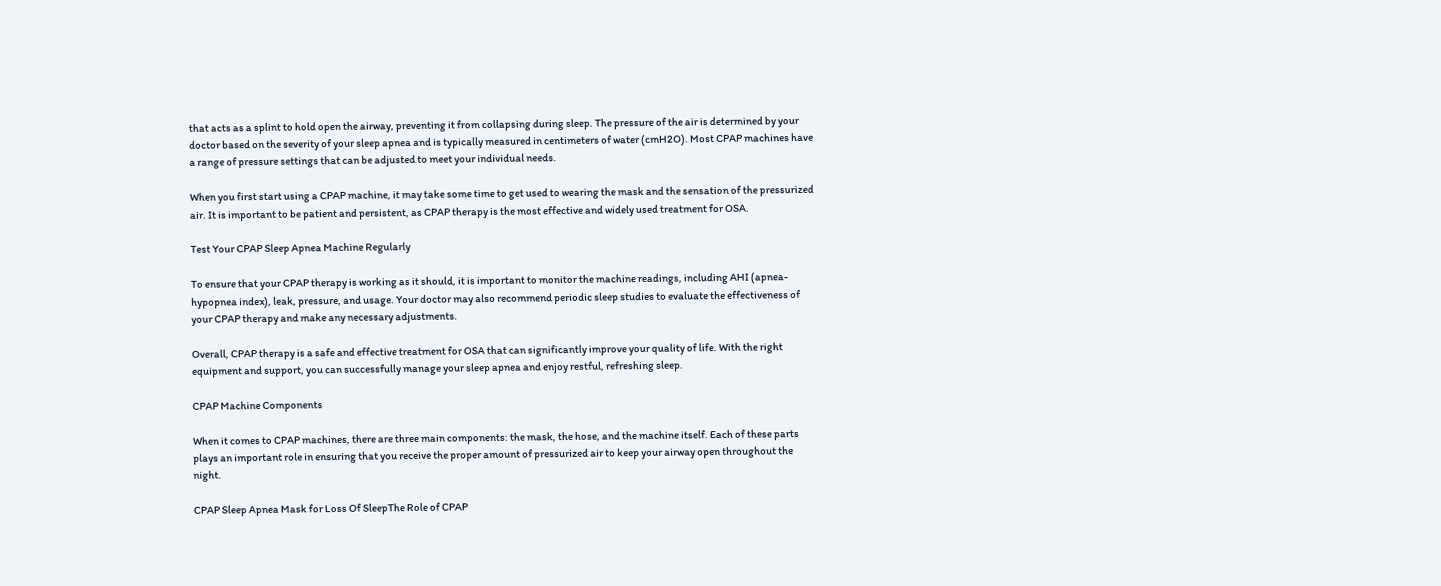that acts as a splint to hold open the airway, preventing it from collapsing during sleep. The pressure of the air is determined by your doctor based on the severity of your sleep apnea and is typically measured in centimeters of water (cmH2O). Most CPAP machines have a range of pressure settings that can be adjusted to meet your individual needs.

When you first start using a CPAP machine, it may take some time to get used to wearing the mask and the sensation of the pressurized air. It is important to be patient and persistent, as CPAP therapy is the most effective and widely used treatment for OSA.

Test Your CPAP Sleep Apnea Machine Regularly

To ensure that your CPAP therapy is working as it should, it is important to monitor the machine readings, including AHI (apnea-hypopnea index), leak, pressure, and usage. Your doctor may also recommend periodic sleep studies to evaluate the effectiveness of your CPAP therapy and make any necessary adjustments.

Overall, CPAP therapy is a safe and effective treatment for OSA that can significantly improve your quality of life. With the right equipment and support, you can successfully manage your sleep apnea and enjoy restful, refreshing sleep.

CPAP Machine Components

When it comes to CPAP machines, there are three main components: the mask, the hose, and the machine itself. Each of these parts plays an important role in ensuring that you receive the proper amount of pressurized air to keep your airway open throughout the night.

CPAP Sleep Apnea Mask for Loss Of SleepThe Role of CPAP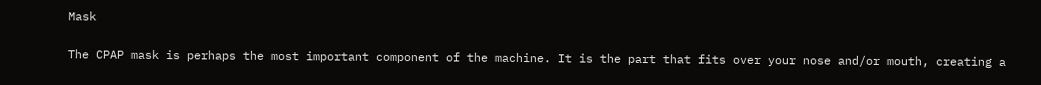Mask

The CPAP mask is perhaps the most important component of the machine. It is the part that fits over your nose and/or mouth, creating a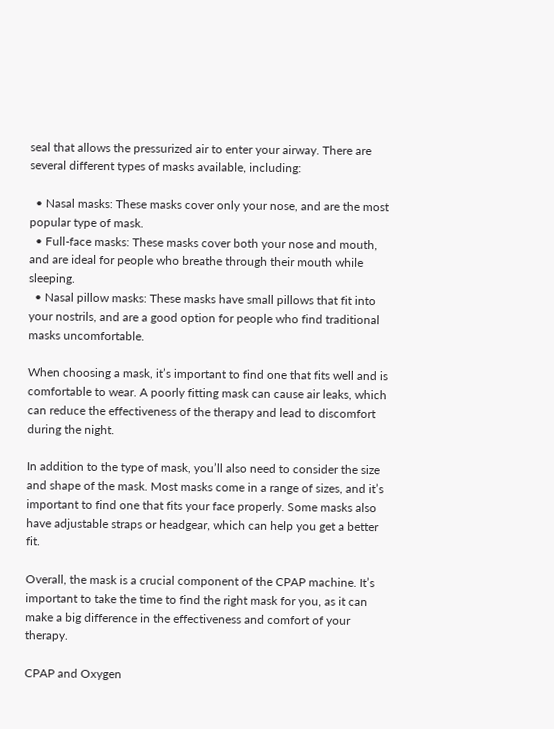seal that allows the pressurized air to enter your airway. There are several different types of masks available, including:

  • Nasal masks: These masks cover only your nose, and are the most popular type of mask.
  • Full-face masks: These masks cover both your nose and mouth, and are ideal for people who breathe through their mouth while sleeping.
  • Nasal pillow masks: These masks have small pillows that fit into your nostrils, and are a good option for people who find traditional masks uncomfortable.

When choosing a mask, it’s important to find one that fits well and is comfortable to wear. A poorly fitting mask can cause air leaks, which can reduce the effectiveness of the therapy and lead to discomfort during the night.

In addition to the type of mask, you’ll also need to consider the size and shape of the mask. Most masks come in a range of sizes, and it’s important to find one that fits your face properly. Some masks also have adjustable straps or headgear, which can help you get a better fit.

Overall, the mask is a crucial component of the CPAP machine. It’s important to take the time to find the right mask for you, as it can make a big difference in the effectiveness and comfort of your therapy.

CPAP and Oxygen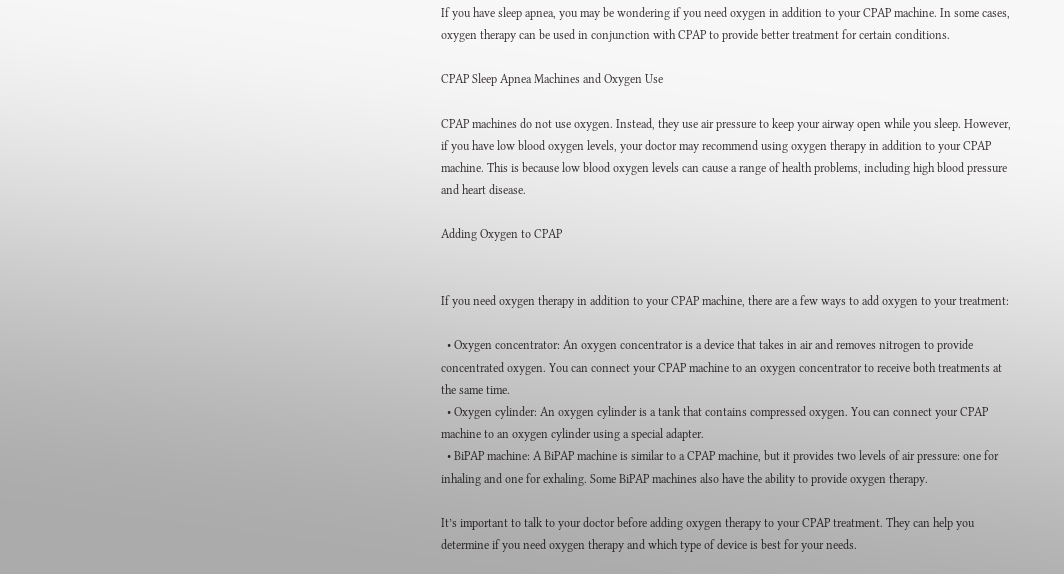If you have sleep apnea, you may be wondering if you need oxygen in addition to your CPAP machine. In some cases, oxygen therapy can be used in conjunction with CPAP to provide better treatment for certain conditions.

CPAP Sleep Apnea Machines and Oxygen Use

CPAP machines do not use oxygen. Instead, they use air pressure to keep your airway open while you sleep. However, if you have low blood oxygen levels, your doctor may recommend using oxygen therapy in addition to your CPAP machine. This is because low blood oxygen levels can cause a range of health problems, including high blood pressure and heart disease.

Adding Oxygen to CPAP


If you need oxygen therapy in addition to your CPAP machine, there are a few ways to add oxygen to your treatment:

  • Oxygen concentrator: An oxygen concentrator is a device that takes in air and removes nitrogen to provide concentrated oxygen. You can connect your CPAP machine to an oxygen concentrator to receive both treatments at the same time.
  • Oxygen cylinder: An oxygen cylinder is a tank that contains compressed oxygen. You can connect your CPAP machine to an oxygen cylinder using a special adapter.
  • BiPAP machine: A BiPAP machine is similar to a CPAP machine, but it provides two levels of air pressure: one for inhaling and one for exhaling. Some BiPAP machines also have the ability to provide oxygen therapy.

It’s important to talk to your doctor before adding oxygen therapy to your CPAP treatment. They can help you determine if you need oxygen therapy and which type of device is best for your needs.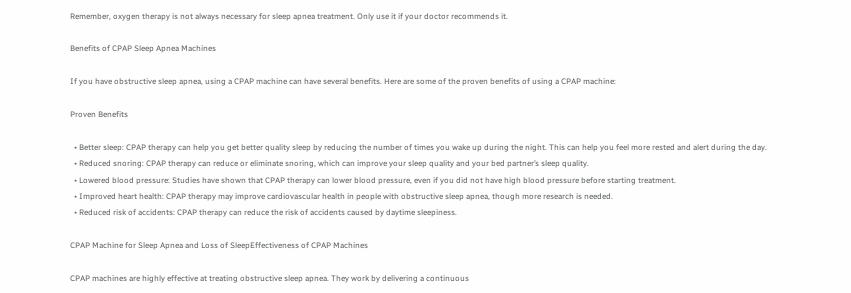Remember, oxygen therapy is not always necessary for sleep apnea treatment. Only use it if your doctor recommends it.

Benefits of CPAP Sleep Apnea Machines

If you have obstructive sleep apnea, using a CPAP machine can have several benefits. Here are some of the proven benefits of using a CPAP machine:

Proven Benefits

  • Better sleep: CPAP therapy can help you get better quality sleep by reducing the number of times you wake up during the night. This can help you feel more rested and alert during the day.
  • Reduced snoring: CPAP therapy can reduce or eliminate snoring, which can improve your sleep quality and your bed partner’s sleep quality.
  • Lowered blood pressure: Studies have shown that CPAP therapy can lower blood pressure, even if you did not have high blood pressure before starting treatment.
  • Improved heart health: CPAP therapy may improve cardiovascular health in people with obstructive sleep apnea, though more research is needed.
  • Reduced risk of accidents: CPAP therapy can reduce the risk of accidents caused by daytime sleepiness.

CPAP Machine for Sleep Apnea and Loss of SleepEffectiveness of CPAP Machines

CPAP machines are highly effective at treating obstructive sleep apnea. They work by delivering a continuous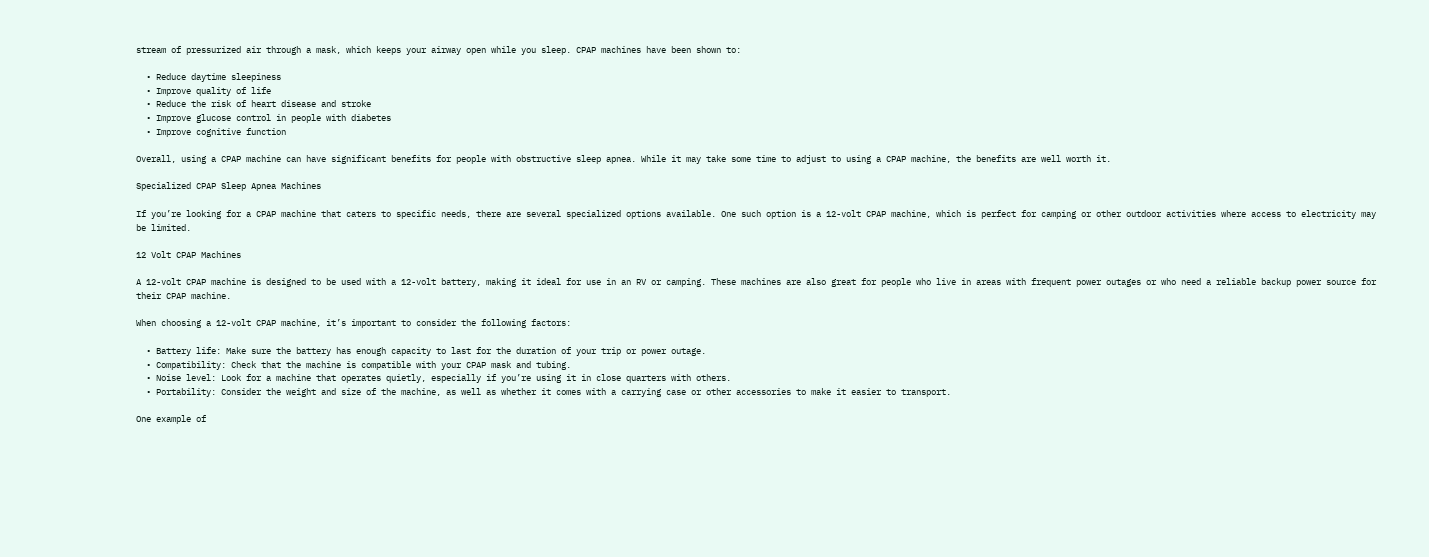stream of pressurized air through a mask, which keeps your airway open while you sleep. CPAP machines have been shown to:

  • Reduce daytime sleepiness
  • Improve quality of life
  • Reduce the risk of heart disease and stroke
  • Improve glucose control in people with diabetes
  • Improve cognitive function

Overall, using a CPAP machine can have significant benefits for people with obstructive sleep apnea. While it may take some time to adjust to using a CPAP machine, the benefits are well worth it.

Specialized CPAP Sleep Apnea Machines

If you’re looking for a CPAP machine that caters to specific needs, there are several specialized options available. One such option is a 12-volt CPAP machine, which is perfect for camping or other outdoor activities where access to electricity may be limited.

12 Volt CPAP Machines

A 12-volt CPAP machine is designed to be used with a 12-volt battery, making it ideal for use in an RV or camping. These machines are also great for people who live in areas with frequent power outages or who need a reliable backup power source for their CPAP machine.

When choosing a 12-volt CPAP machine, it’s important to consider the following factors:

  • Battery life: Make sure the battery has enough capacity to last for the duration of your trip or power outage.
  • Compatibility: Check that the machine is compatible with your CPAP mask and tubing.
  • Noise level: Look for a machine that operates quietly, especially if you’re using it in close quarters with others.
  • Portability: Consider the weight and size of the machine, as well as whether it comes with a carrying case or other accessories to make it easier to transport.

One example of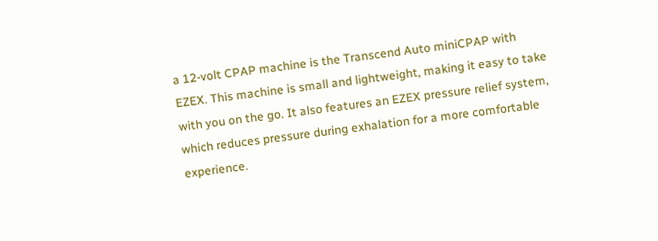a 12-volt CPAP machine is the Transcend Auto miniCPAP with EZEX. This machine is small and lightweight, making it easy to take with you on the go. It also features an EZEX pressure relief system, which reduces pressure during exhalation for a more comfortable experience.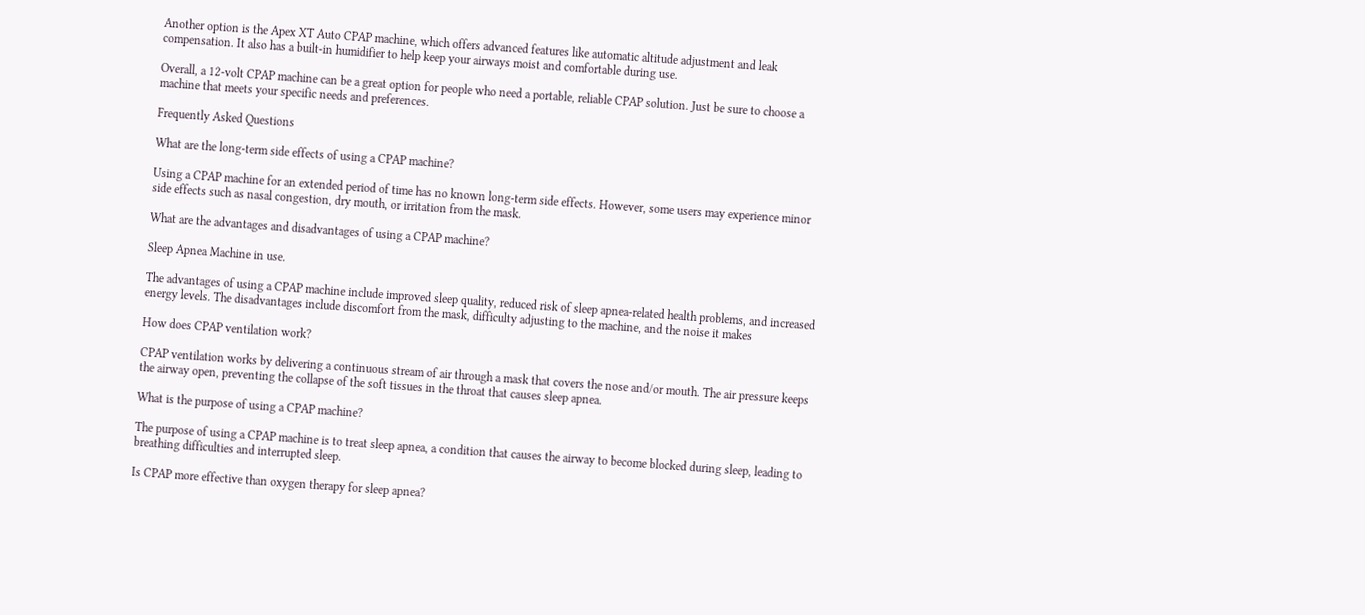Another option is the Apex XT Auto CPAP machine, which offers advanced features like automatic altitude adjustment and leak compensation. It also has a built-in humidifier to help keep your airways moist and comfortable during use.

Overall, a 12-volt CPAP machine can be a great option for people who need a portable, reliable CPAP solution. Just be sure to choose a machine that meets your specific needs and preferences.

Frequently Asked Questions

What are the long-term side effects of using a CPAP machine?

Using a CPAP machine for an extended period of time has no known long-term side effects. However, some users may experience minor side effects such as nasal congestion, dry mouth, or irritation from the mask.

What are the advantages and disadvantages of using a CPAP machine?

Sleep Apnea Machine in use.

The advantages of using a CPAP machine include improved sleep quality, reduced risk of sleep apnea-related health problems, and increased energy levels. The disadvantages include discomfort from the mask, difficulty adjusting to the machine, and the noise it makes

How does CPAP ventilation work?

CPAP ventilation works by delivering a continuous stream of air through a mask that covers the nose and/or mouth. The air pressure keeps the airway open, preventing the collapse of the soft tissues in the throat that causes sleep apnea.

What is the purpose of using a CPAP machine?

The purpose of using a CPAP machine is to treat sleep apnea, a condition that causes the airway to become blocked during sleep, leading to breathing difficulties and interrupted sleep.

Is CPAP more effective than oxygen therapy for sleep apnea?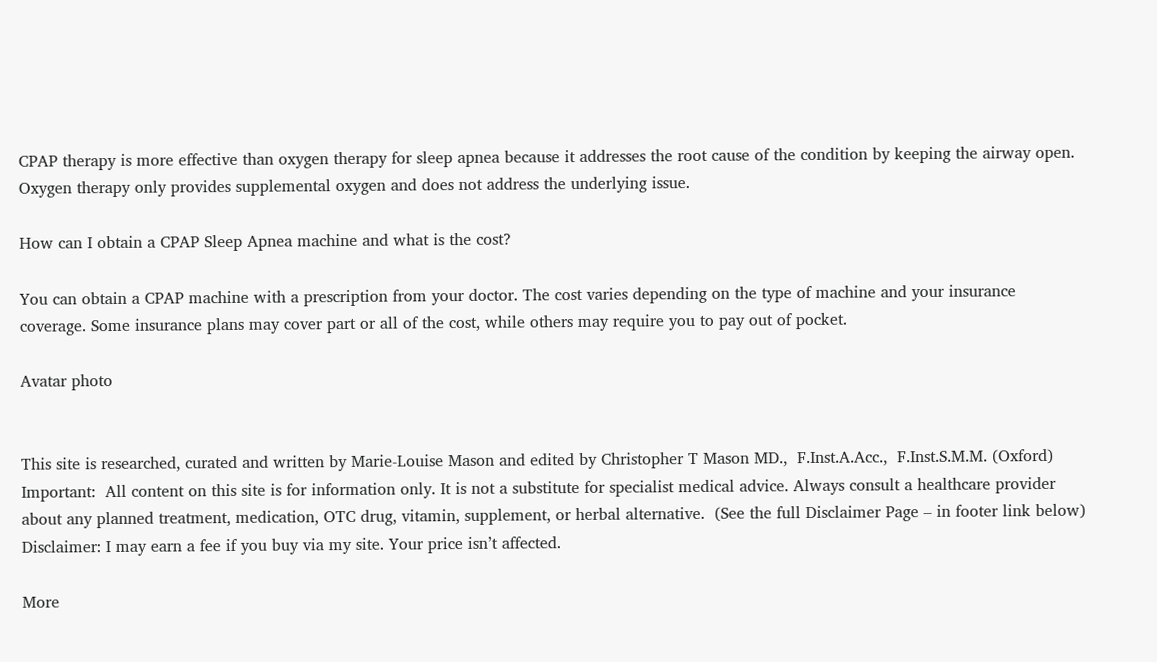CPAP therapy is more effective than oxygen therapy for sleep apnea because it addresses the root cause of the condition by keeping the airway open. Oxygen therapy only provides supplemental oxygen and does not address the underlying issue.

How can I obtain a CPAP Sleep Apnea machine and what is the cost?

You can obtain a CPAP machine with a prescription from your doctor. The cost varies depending on the type of machine and your insurance coverage. Some insurance plans may cover part or all of the cost, while others may require you to pay out of pocket.

Avatar photo


This site is researched, curated and written by Marie-Louise Mason and edited by Christopher T Mason MD.,  F.Inst.A.Acc.,  F.Inst.S.M.M. (Oxford) Important:  All content on this site is for information only. It is not a substitute for specialist medical advice. Always consult a healthcare provider about any planned treatment, medication, OTC drug, vitamin, supplement, or herbal alternative.  (See the full Disclaimer Page – in footer link below) Disclaimer: I may earn a fee if you buy via my site. Your price isn’t affected.

More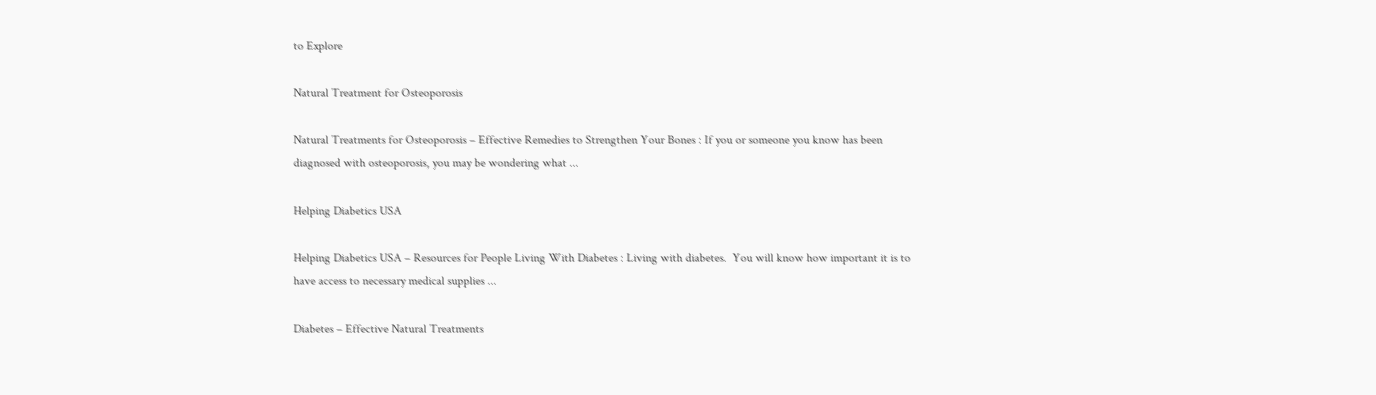to Explore

Natural Treatment for Osteoporosis

Natural Treatments for Osteoporosis – Effective Remedies to Strengthen Your Bones : If you or someone you know has been diagnosed with osteoporosis, you may be wondering what ...

Helping Diabetics USA

Helping Diabetics USA – Resources for People Living With Diabetes : Living with diabetes.  You will know how important it is to have access to necessary medical supplies ...

Diabetes – Effective Natural Treatments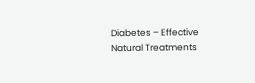Diabetes – Effective Natural Treatments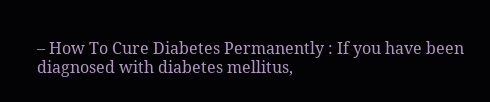– How To Cure Diabetes Permanently : If you have been diagnosed with diabetes mellitus,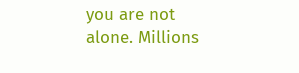you are not alone. Millions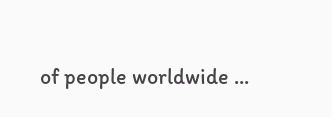of people worldwide ...